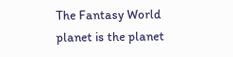The Fantasy World planet is the planet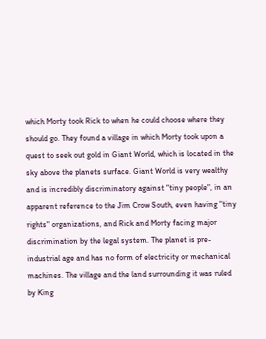which Morty took Rick to when he could choose where they should go. They found a village in which Morty took upon a quest to seek out gold in Giant World, which is located in the sky above the planets surface. Giant World is very wealthy and is incredibly discriminatory against "tiny people", in an apparent reference to the Jim Crow South, even having "tiny rights" organizations, and Rick and Morty facing major discrimination by the legal system. The planet is pre-industrial age and has no form of electricity or mechanical machines. The village and the land surrounding it was ruled by King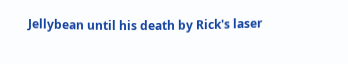Jellybean until his death by Rick's laser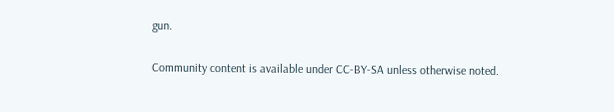gun.

Community content is available under CC-BY-SA unless otherwise noted.